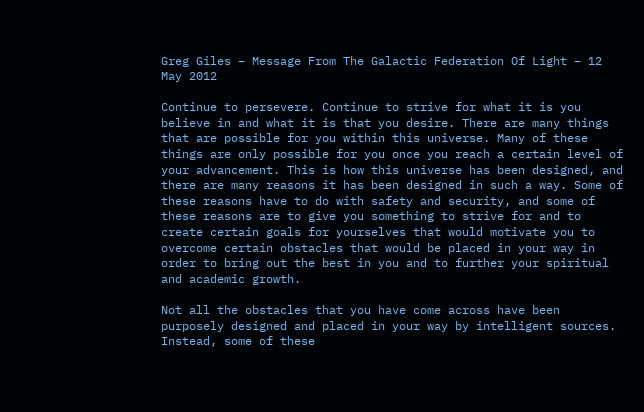Greg Giles – Message From The Galactic Federation Of Light – 12 May 2012

Continue to persevere. Continue to strive for what it is you believe in and what it is that you desire. There are many things that are possible for you within this universe. Many of these things are only possible for you once you reach a certain level of your advancement. This is how this universe has been designed, and there are many reasons it has been designed in such a way. Some of these reasons have to do with safety and security, and some of these reasons are to give you something to strive for and to create certain goals for yourselves that would motivate you to overcome certain obstacles that would be placed in your way in order to bring out the best in you and to further your spiritual and academic growth.

Not all the obstacles that you have come across have been purposely designed and placed in your way by intelligent sources. Instead, some of these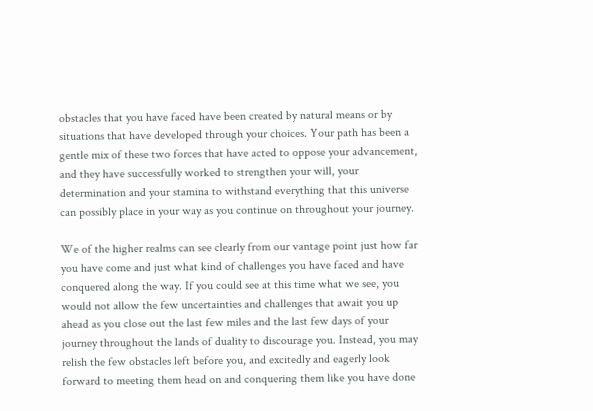obstacles that you have faced have been created by natural means or by situations that have developed through your choices. Your path has been a gentle mix of these two forces that have acted to oppose your advancement, and they have successfully worked to strengthen your will, your determination and your stamina to withstand everything that this universe can possibly place in your way as you continue on throughout your journey.

We of the higher realms can see clearly from our vantage point just how far you have come and just what kind of challenges you have faced and have conquered along the way. If you could see at this time what we see, you would not allow the few uncertainties and challenges that await you up ahead as you close out the last few miles and the last few days of your journey throughout the lands of duality to discourage you. Instead, you may relish the few obstacles left before you, and excitedly and eagerly look forward to meeting them head on and conquering them like you have done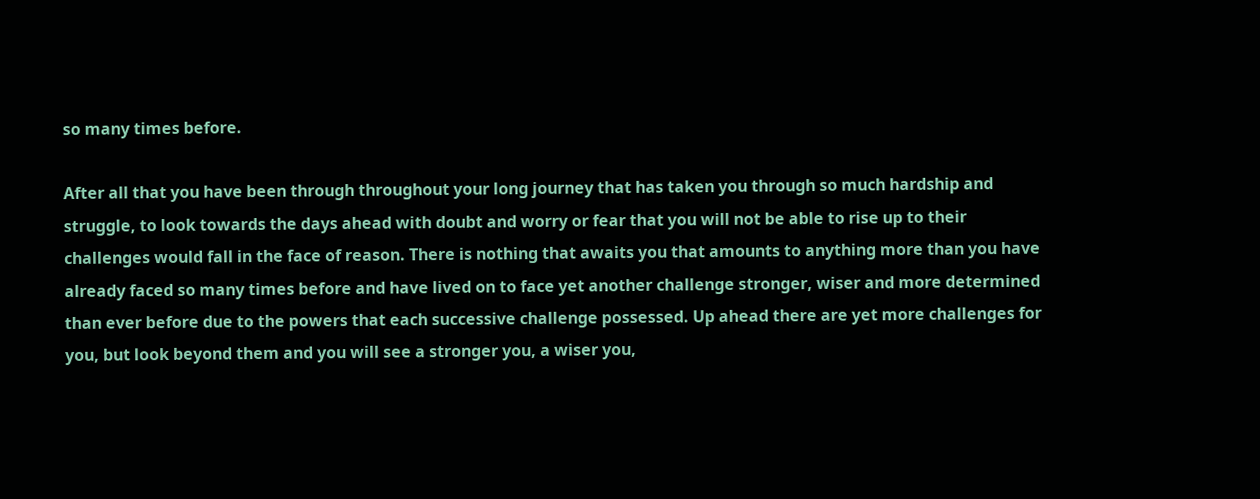so many times before.

After all that you have been through throughout your long journey that has taken you through so much hardship and struggle, to look towards the days ahead with doubt and worry or fear that you will not be able to rise up to their challenges would fall in the face of reason. There is nothing that awaits you that amounts to anything more than you have already faced so many times before and have lived on to face yet another challenge stronger, wiser and more determined than ever before due to the powers that each successive challenge possessed. Up ahead there are yet more challenges for you, but look beyond them and you will see a stronger you, a wiser you,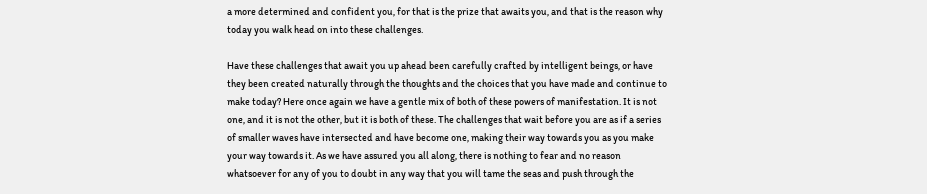a more determined and confident you, for that is the prize that awaits you, and that is the reason why today you walk head on into these challenges.

Have these challenges that await you up ahead been carefully crafted by intelligent beings, or have they been created naturally through the thoughts and the choices that you have made and continue to make today? Here once again we have a gentle mix of both of these powers of manifestation. It is not one, and it is not the other, but it is both of these. The challenges that wait before you are as if a series of smaller waves have intersected and have become one, making their way towards you as you make your way towards it. As we have assured you all along, there is nothing to fear and no reason whatsoever for any of you to doubt in any way that you will tame the seas and push through the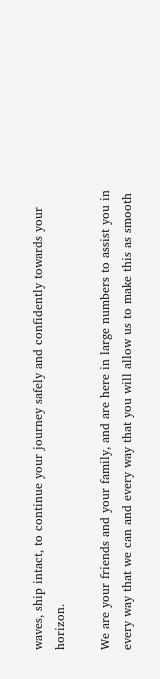waves, ship intact, to continue your journey safely and confidently towards your horizon.

We are your friends and your family, and are here in large numbers to assist you in every way that we can and every way that you will allow us to make this as smooth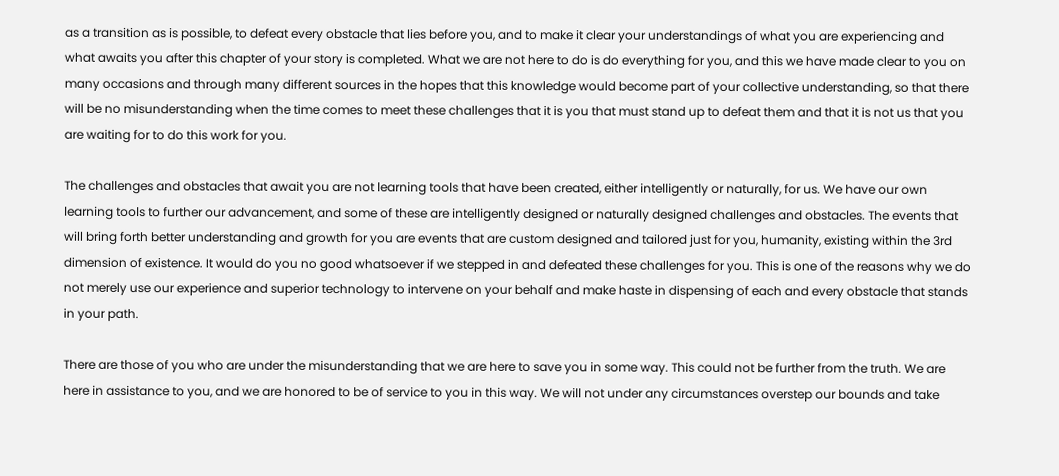as a transition as is possible, to defeat every obstacle that lies before you, and to make it clear your understandings of what you are experiencing and what awaits you after this chapter of your story is completed. What we are not here to do is do everything for you, and this we have made clear to you on many occasions and through many different sources in the hopes that this knowledge would become part of your collective understanding, so that there will be no misunderstanding when the time comes to meet these challenges that it is you that must stand up to defeat them and that it is not us that you are waiting for to do this work for you.

The challenges and obstacles that await you are not learning tools that have been created, either intelligently or naturally, for us. We have our own learning tools to further our advancement, and some of these are intelligently designed or naturally designed challenges and obstacles. The events that will bring forth better understanding and growth for you are events that are custom designed and tailored just for you, humanity, existing within the 3rd dimension of existence. It would do you no good whatsoever if we stepped in and defeated these challenges for you. This is one of the reasons why we do not merely use our experience and superior technology to intervene on your behalf and make haste in dispensing of each and every obstacle that stands in your path.

There are those of you who are under the misunderstanding that we are here to save you in some way. This could not be further from the truth. We are here in assistance to you, and we are honored to be of service to you in this way. We will not under any circumstances overstep our bounds and take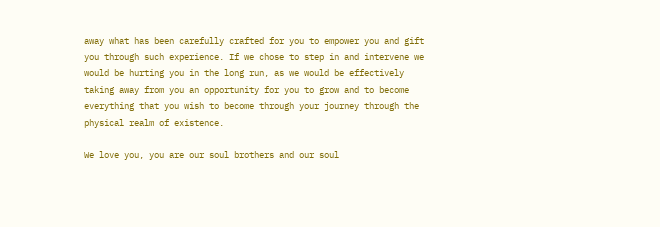away what has been carefully crafted for you to empower you and gift you through such experience. If we chose to step in and intervene we would be hurting you in the long run, as we would be effectively taking away from you an opportunity for you to grow and to become everything that you wish to become through your journey through the physical realm of existence.

We love you, you are our soul brothers and our soul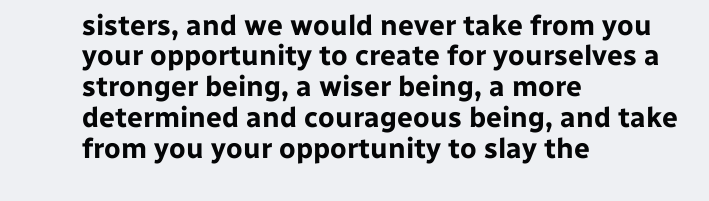sisters, and we would never take from you your opportunity to create for yourselves a stronger being, a wiser being, a more determined and courageous being, and take from you your opportunity to slay the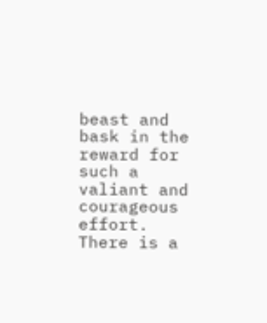beast and bask in the reward for such a valiant and courageous effort. There is a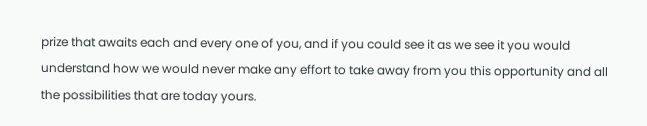prize that awaits each and every one of you, and if you could see it as we see it you would understand how we would never make any effort to take away from you this opportunity and all the possibilities that are today yours.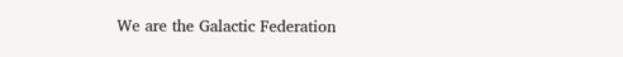We are the Galactic Federation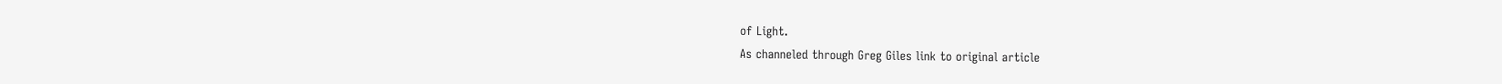of Light.
As channeled through Greg Giles link to original article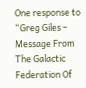One response to “Greg Giles – Message From The Galactic Federation Of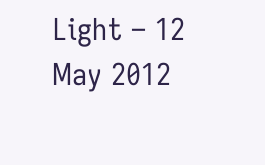Light – 12 May 2012